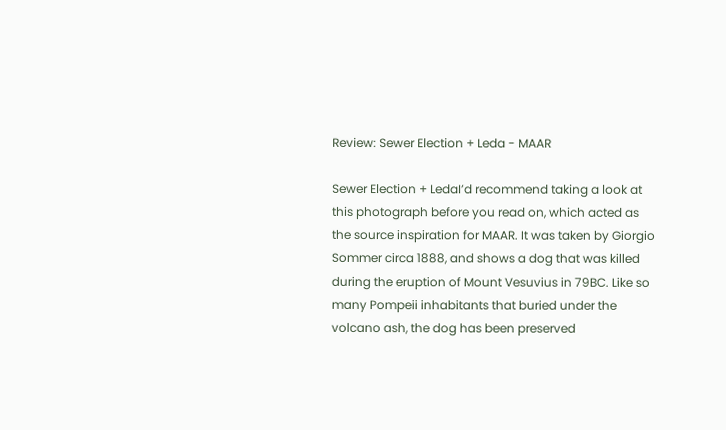Review: Sewer Election + Leda - MAAR

Sewer Election + LedaI’d recommend taking a look at this photograph before you read on, which acted as the source inspiration for MAAR. It was taken by Giorgio Sommer circa 1888, and shows a dog that was killed during the eruption of Mount Vesuvius in 79BC. Like so many Pompeii inhabitants that buried under the volcano ash, the dog has been preserved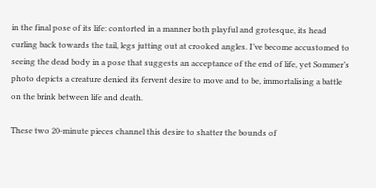in the final pose of its life: contorted in a manner both playful and grotesque, its head curling back towards the tail, legs jutting out at crooked angles. I’ve become accustomed to seeing the dead body in a pose that suggests an acceptance of the end of life, yet Sommer’s photo depicts a creature denied its fervent desire to move and to be, immortalising a battle on the brink between life and death.

These two 20-minute pieces channel this desire to shatter the bounds of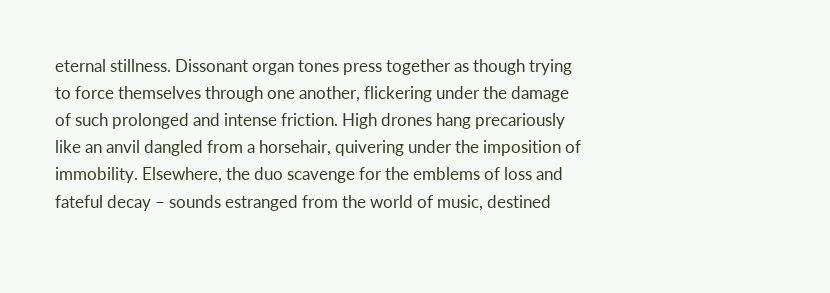eternal stillness. Dissonant organ tones press together as though trying to force themselves through one another, flickering under the damage of such prolonged and intense friction. High drones hang precariously like an anvil dangled from a horsehair, quivering under the imposition of immobility. Elsewhere, the duo scavenge for the emblems of loss and fateful decay – sounds estranged from the world of music, destined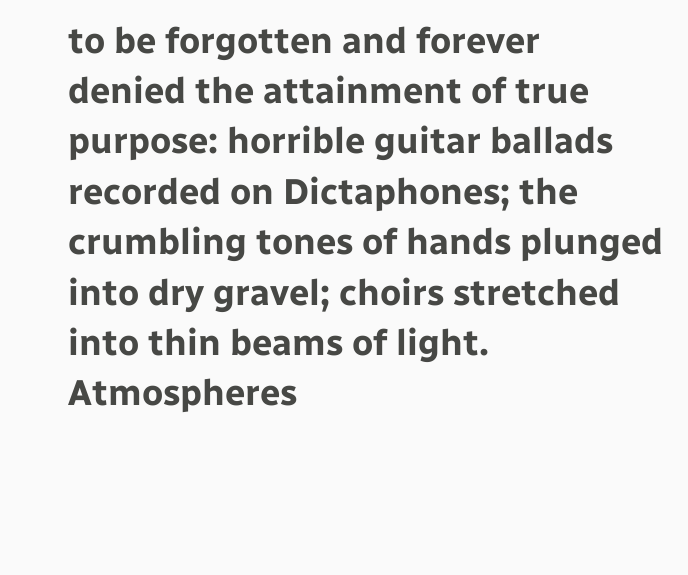to be forgotten and forever denied the attainment of true purpose: horrible guitar ballads recorded on Dictaphones; the crumbling tones of hands plunged into dry gravel; choirs stretched into thin beams of light. Atmospheres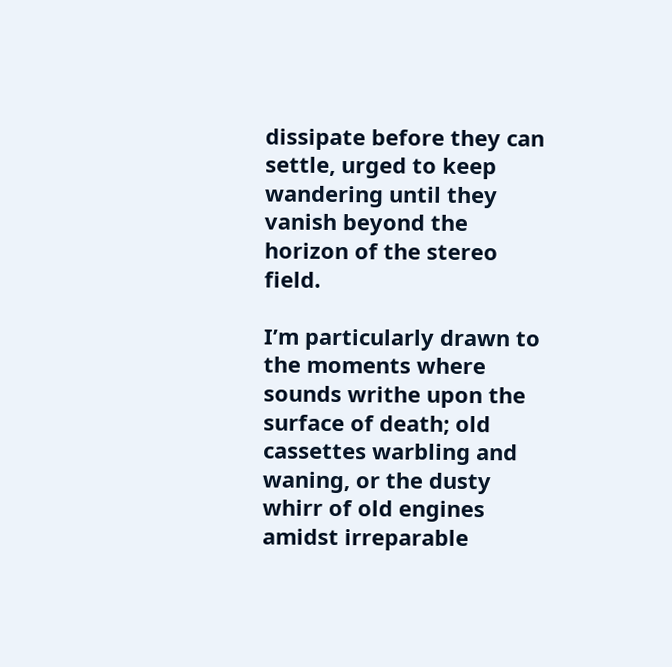dissipate before they can settle, urged to keep wandering until they vanish beyond the horizon of the stereo field.

I’m particularly drawn to the moments where sounds writhe upon the surface of death; old cassettes warbling and waning, or the dusty whirr of old engines amidst irreparable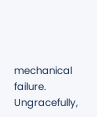mechanical failure. Ungracefully,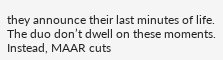they announce their last minutes of life. The duo don’t dwell on these moments. Instead, MAAR cuts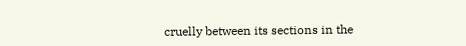cruelly between its sections in the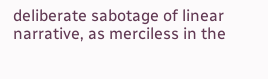deliberate sabotage of linear narrative, as merciless in the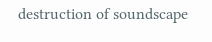destruction of soundscape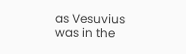as Vesuvius was in the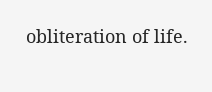obliteration of life.